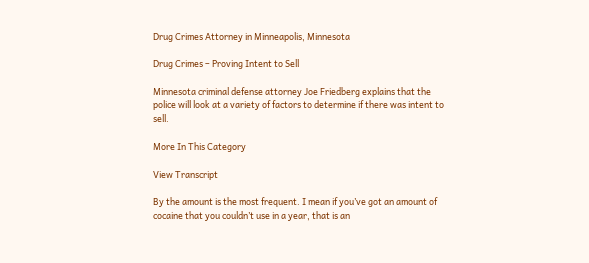Drug Crimes Attorney in Minneapolis, Minnesota

Drug Crimes – Proving Intent to Sell

Minnesota criminal defense attorney Joe Friedberg explains that the police will look at a variety of factors to determine if there was intent to sell.

More In This Category

View Transcript

By the amount is the most frequent. I mean if you’ve got an amount of cocaine that you couldn’t use in a year, that is an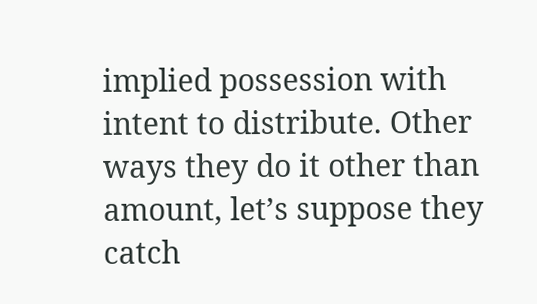implied possession with intent to distribute. Other ways they do it other than amount, let’s suppose they catch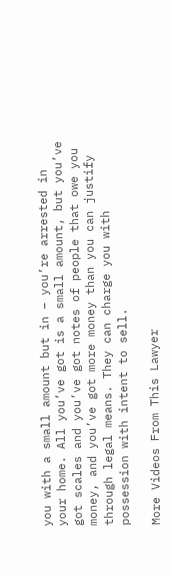you with a small amount but in – you’re arrested in your home. All you’ve got is a small amount, but you’ve got scales and you’ve got notes of people that owe you money, and you’ve got more money than you can justify through legal means. They can charge you with possession with intent to sell.

More Videos From This Lawyer